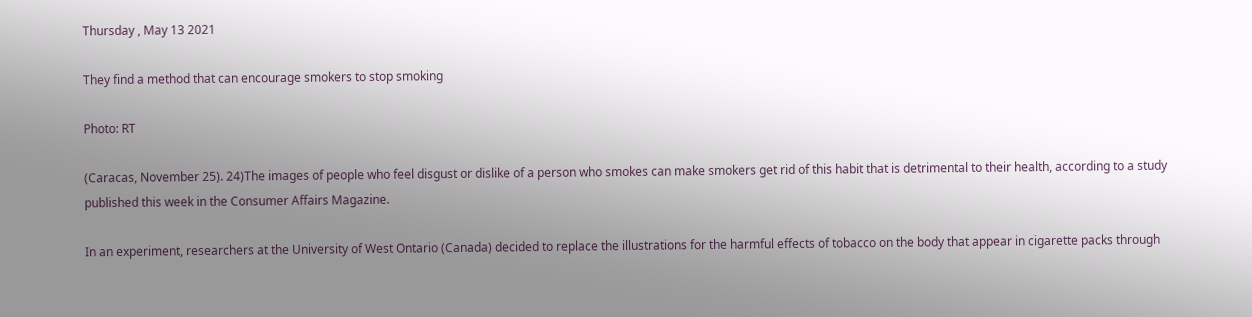Thursday , May 13 2021

They find a method that can encourage smokers to stop smoking

Photo: RT

(Caracas, November 25). 24)The images of people who feel disgust or dislike of a person who smokes can make smokers get rid of this habit that is detrimental to their health, according to a study published this week in the Consumer Affairs Magazine.

In an experiment, researchers at the University of West Ontario (Canada) decided to replace the illustrations for the harmful effects of tobacco on the body that appear in cigarette packs through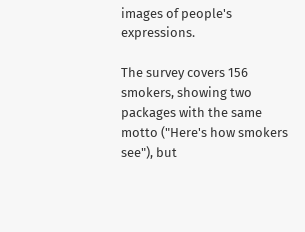images of people's expressions.

The survey covers 156 smokers, showing two packages with the same motto ("Here's how smokers see"), but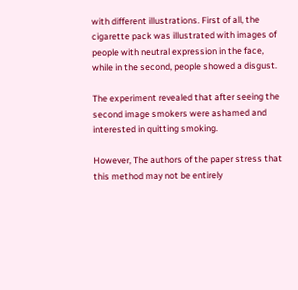with different illustrations. First of all, the cigarette pack was illustrated with images of people with neutral expression in the face, while in the second, people showed a disgust.

The experiment revealed that after seeing the second image smokers were ashamed and interested in quitting smoking.

However, The authors of the paper stress that this method may not be entirely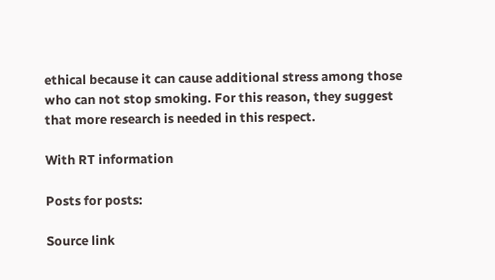ethical because it can cause additional stress among those who can not stop smoking. For this reason, they suggest that more research is needed in this respect.

With RT information

Posts for posts:

Source link